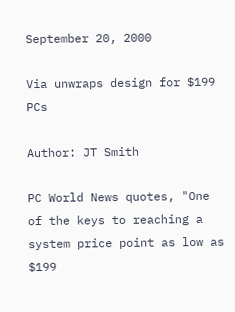September 20, 2000

Via unwraps design for $199 PCs

Author: JT Smith

PC World News quotes, "One of the keys to reaching a system price point as low as $199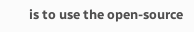is to use the open-source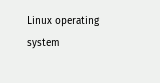Linux operating system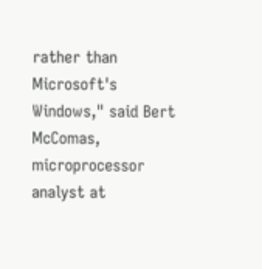rather than Microsoft's Windows," said Bert McComas, microprocessor analyst at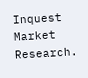Inquest Market Research.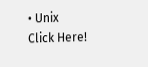• Unix
Click Here!